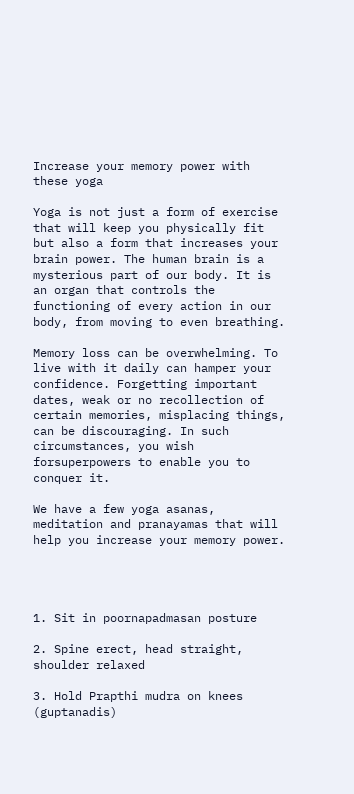Increase your memory power with these yoga

Yoga is not just a form of exercise that will keep you physically fit but also a form that increases your brain power. The human brain is a mysterious part of our body. It is an organ that controls the functioning of every action in our body, from moving to even breathing.

Memory loss can be overwhelming. To live with it daily can hamper your confidence. Forgetting important dates, weak or no recollection of certain memories, misplacing things, can be discouraging. In such circumstances, you wish forsuperpowers to enable you to conquer it.

We have a few yoga asanas, meditation and pranayamas that will help you increase your memory power.




1. Sit in poornapadmasan posture

2. Spine erect, head straight, shoulder relaxed

3. Hold Prapthi mudra on knees (guptanadis)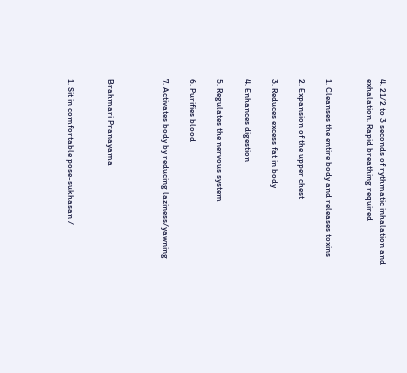4. 21/2 to 3 seconds of rythmatic inhalation and exhalation. Rapid breathing required


1. Cleanses the entire body and releases toxins

2. Expansion of the upper chest

3. Reduces excess fat in body

4. Enhances digestion

5. Regulates the nervous system

6. Purifies blood

7. Activates body by reducing laziness/yawning



Brahmari Pranayama


1. Sit in comfortable pose-sukhasan /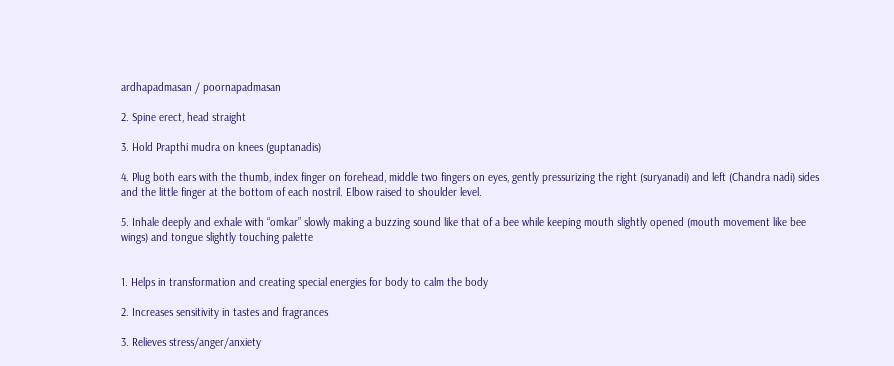ardhapadmasan / poornapadmasan

2. Spine erect, head straight

3. Hold Prapthi mudra on knees (guptanadis)

4. Plug both ears with the thumb, index finger on forehead, middle two fingers on eyes, gently pressurizing the right (suryanadi) and left (Chandra nadi) sides and the little finger at the bottom of each nostril. Elbow raised to shoulder level.

5. Inhale deeply and exhale with “omkar” slowly making a buzzing sound like that of a bee while keeping mouth slightly opened (mouth movement like bee wings) and tongue slightly touching palette


1. Helps in transformation and creating special energies for body to calm the body

2. Increases sensitivity in tastes and fragrances

3. Relieves stress/anger/anxiety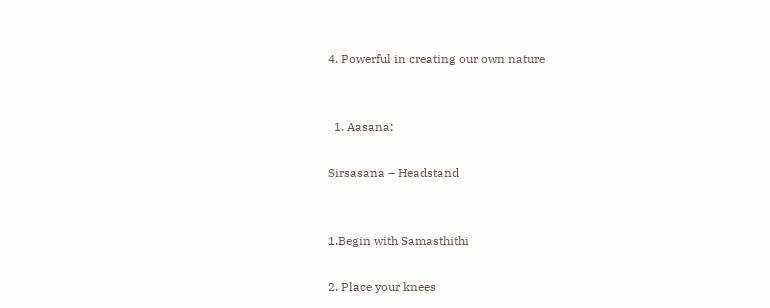4. Powerful in creating our own nature


  1. Aasana:

Sirsasana – Headstand


1.Begin with Samasthithi

2. Place your knees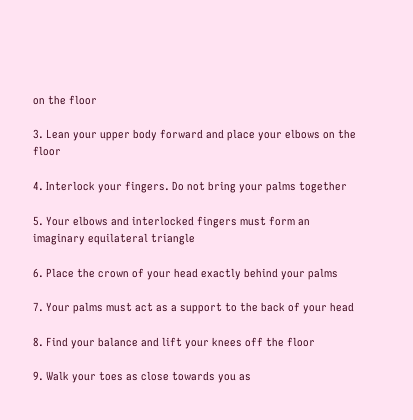on the floor

3. Lean your upper body forward and place your elbows on the floor

4. Interlock your fingers. Do not bring your palms together

5. Your elbows and interlocked fingers must form an imaginary equilateral triangle

6. Place the crown of your head exactly behind your palms

7. Your palms must act as a support to the back of your head

8. Find your balance and lift your knees off the floor

9. Walk your toes as close towards you as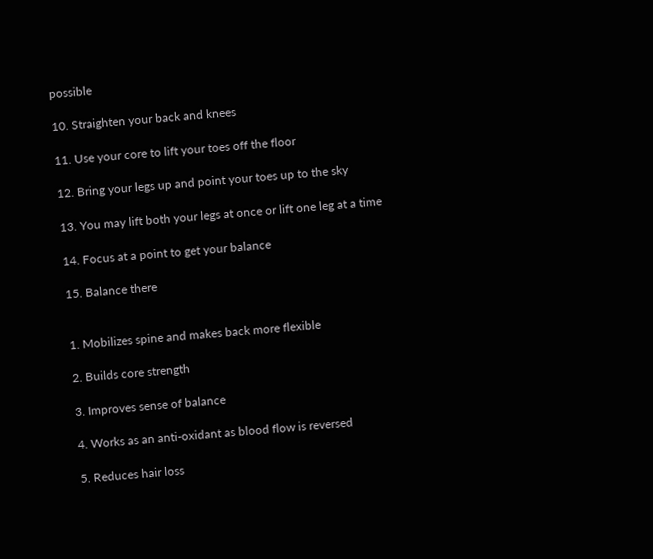possible

10. Straighten your back and knees

11. Use your core to lift your toes off the floor

12. Bring your legs up and point your toes up to the sky

13. You may lift both your legs at once or lift one leg at a time

14. Focus at a point to get your balance

15. Balance there


1. Mobilizes spine and makes back more flexible

2. Builds core strength

3. Improves sense of balance

4. Works as an anti-oxidant as blood flow is reversed

5. Reduces hair loss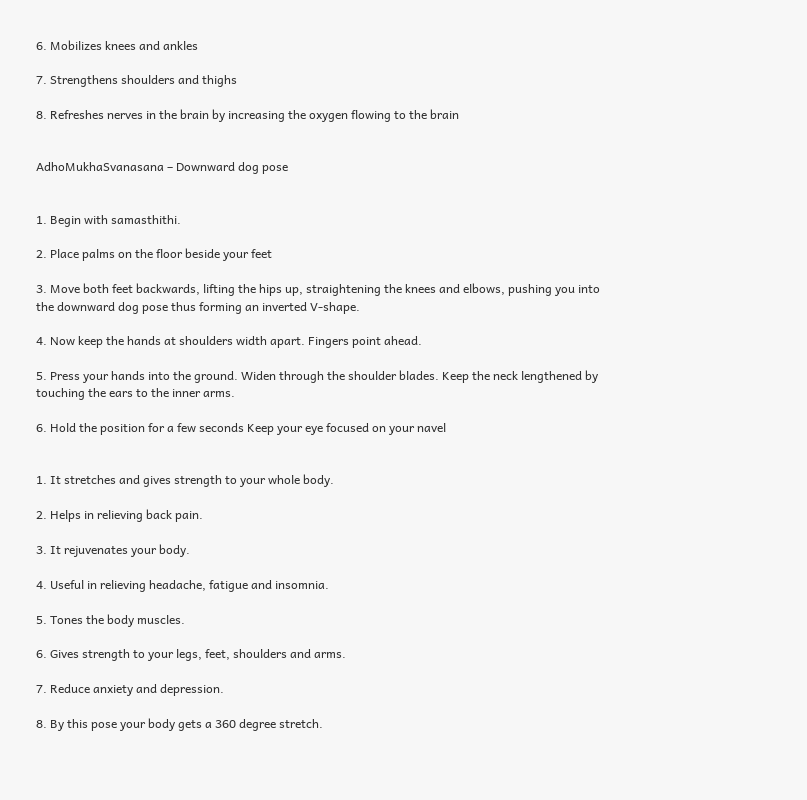6. Mobilizes knees and ankles

7. Strengthens shoulders and thighs

8. Refreshes nerves in the brain by increasing the oxygen flowing to the brain


AdhoMukhaSvanasana – Downward dog pose


1. Begin with samasthithi.

2. Place palms on the floor beside your feet

3. Move both feet backwards, lifting the hips up, straightening the knees and elbows, pushing you into the downward dog pose thus forming an inverted V-shape.

4. Now keep the hands at shoulders width apart. Fingers point ahead.

5. Press your hands into the ground. Widen through the shoulder blades. Keep the neck lengthened by touching the ears to the inner arms.

6. Hold the position for a few seconds Keep your eye focused on your navel


1. It stretches and gives strength to your whole body.

2. Helps in relieving back pain.

3. It rejuvenates your body.

4. Useful in relieving headache, fatigue and insomnia.

5. Tones the body muscles.

6. Gives strength to your legs, feet, shoulders and arms.

7. Reduce anxiety and depression.

8. By this pose your body gets a 360 degree stretch.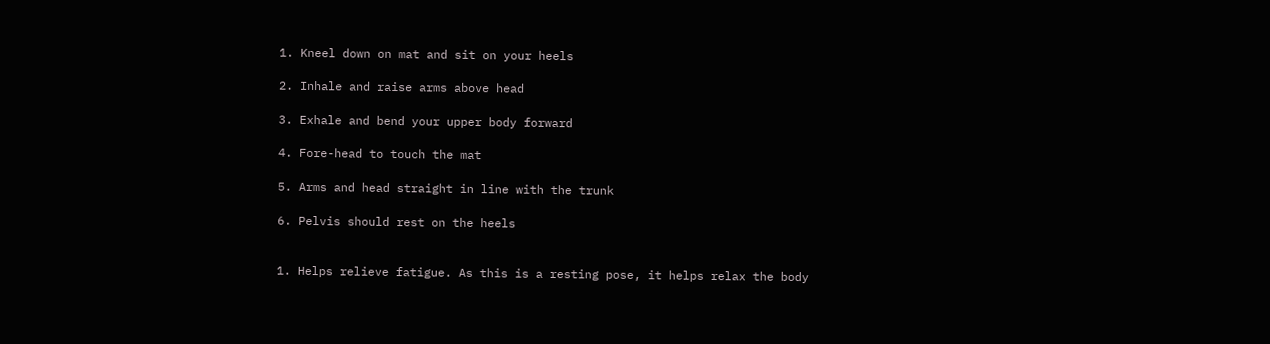1. Kneel down on mat and sit on your heels

2. Inhale and raise arms above head

3. Exhale and bend your upper body forward

4. Fore-head to touch the mat

5. Arms and head straight in line with the trunk

6. Pelvis should rest on the heels


1. Helps relieve fatigue. As this is a resting pose, it helps relax the body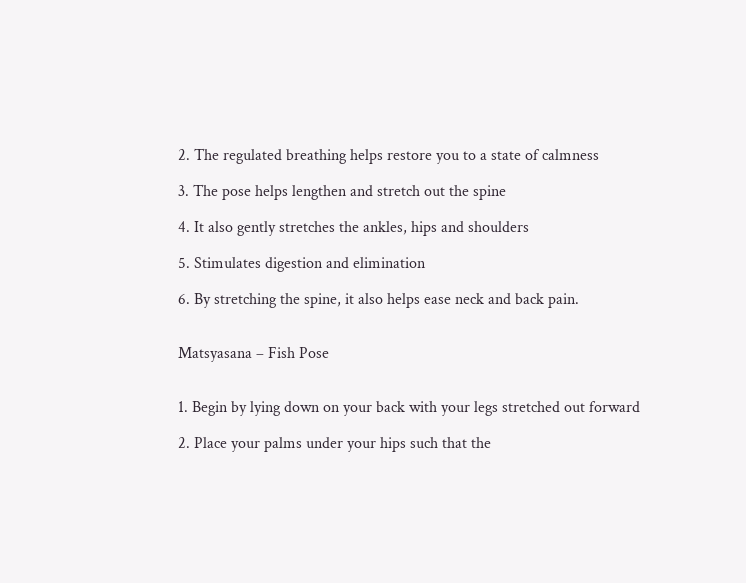2. The regulated breathing helps restore you to a state of calmness

3. The pose helps lengthen and stretch out the spine

4. It also gently stretches the ankles, hips and shoulders

5. Stimulates digestion and elimination

6. By stretching the spine, it also helps ease neck and back pain.


Matsyasana – Fish Pose


1. Begin by lying down on your back with your legs stretched out forward

2. Place your palms under your hips such that the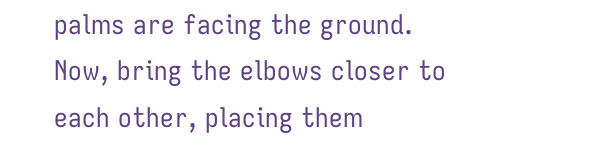palms are facing the ground. Now, bring the elbows closer to each other, placing them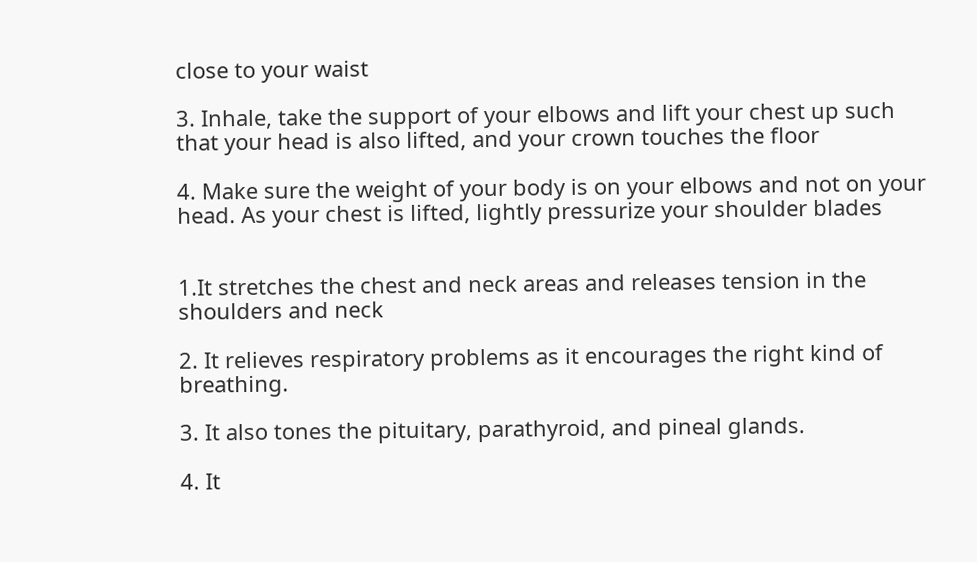close to your waist

3. Inhale, take the support of your elbows and lift your chest up such that your head is also lifted, and your crown touches the floor

4. Make sure the weight of your body is on your elbows and not on your head. As your chest is lifted, lightly pressurize your shoulder blades


1.It stretches the chest and neck areas and releases tension in the shoulders and neck

2. It relieves respiratory problems as it encourages the right kind of breathing.

3. It also tones the pituitary, parathyroid, and pineal glands.

4. It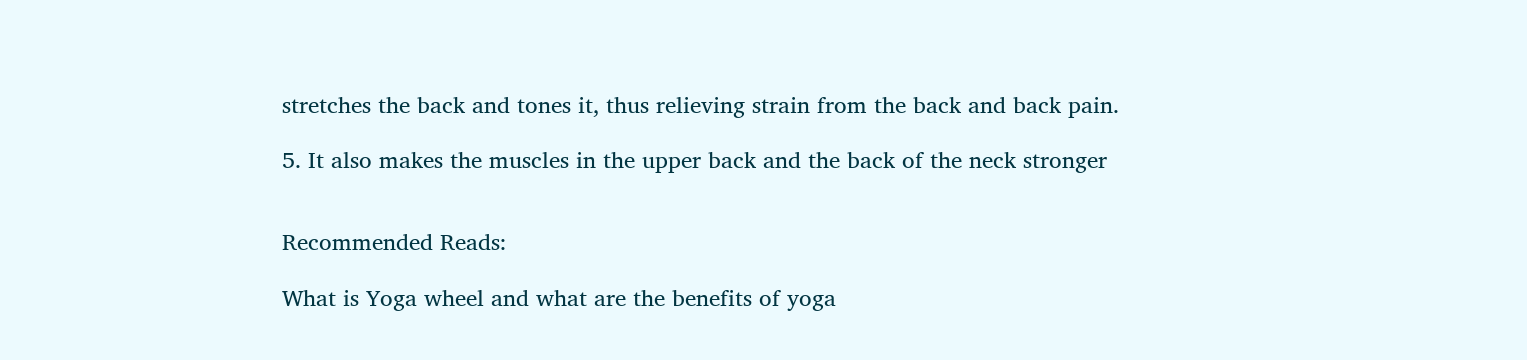stretches the back and tones it, thus relieving strain from the back and back pain.

5. It also makes the muscles in the upper back and the back of the neck stronger


Recommended Reads:

What is Yoga wheel and what are the benefits of yoga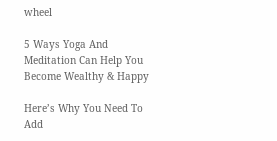wheel

5 Ways Yoga And Meditation Can Help You Become Wealthy & Happy

Here’s Why You Need To Add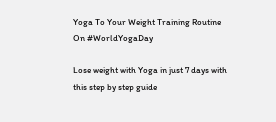Yoga To Your Weight Training Routine On #WorldYogaDay

Lose weight with Yoga in just 7 days with this step by step guide